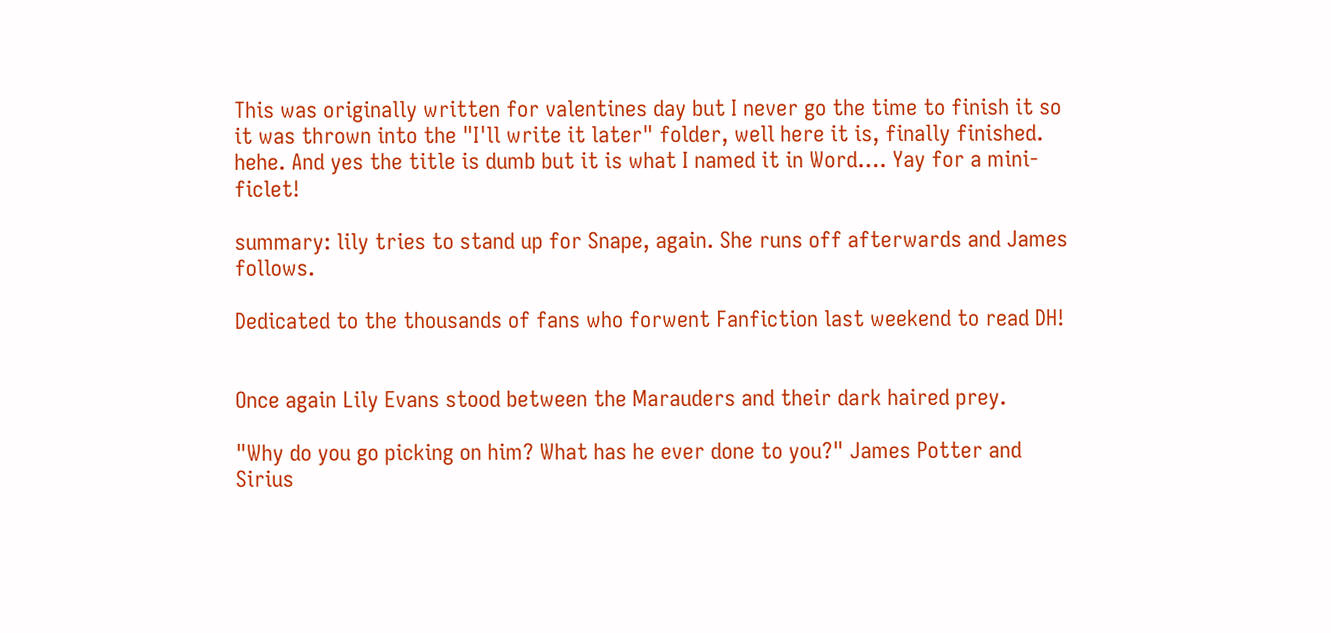This was originally written for valentines day but I never go the time to finish it so it was thrown into the "I'll write it later" folder, well here it is, finally finished. hehe. And yes the title is dumb but it is what I named it in Word…. Yay for a mini-ficlet!

summary: lily tries to stand up for Snape, again. She runs off afterwards and James follows.

Dedicated to the thousands of fans who forwent Fanfiction last weekend to read DH!


Once again Lily Evans stood between the Marauders and their dark haired prey.

"Why do you go picking on him? What has he ever done to you?" James Potter and Sirius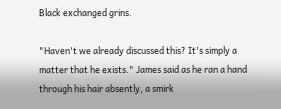Black exchanged grins.

"Haven't we already discussed this? It's simply a matter that he exists." James said as he ran a hand through his hair absently, a smirk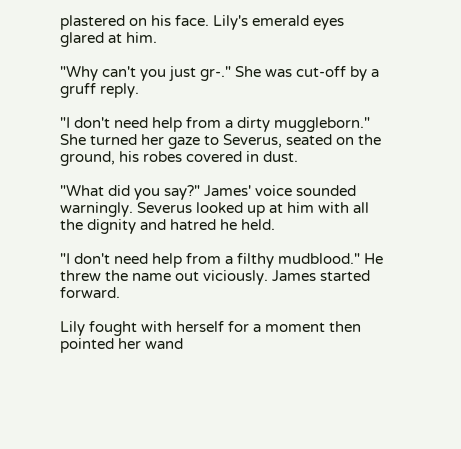plastered on his face. Lily's emerald eyes glared at him.

"Why can't you just gr-." She was cut-off by a gruff reply.

"I don't need help from a dirty muggleborn." She turned her gaze to Severus, seated on the ground, his robes covered in dust.

"What did you say?" James' voice sounded warningly. Severus looked up at him with all the dignity and hatred he held.

"I don't need help from a filthy mudblood." He threw the name out viciously. James started forward.

Lily fought with herself for a moment then pointed her wand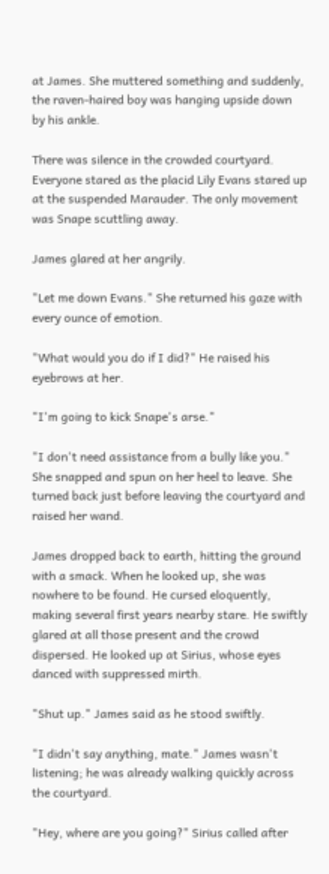at James. She muttered something and suddenly, the raven-haired boy was hanging upside down by his ankle.

There was silence in the crowded courtyard. Everyone stared as the placid Lily Evans stared up at the suspended Marauder. The only movement was Snape scuttling away.

James glared at her angrily.

"Let me down Evans." She returned his gaze with every ounce of emotion.

"What would you do if I did?" He raised his eyebrows at her.

"I'm going to kick Snape's arse."

"I don't need assistance from a bully like you." She snapped and spun on her heel to leave. She turned back just before leaving the courtyard and raised her wand.

James dropped back to earth, hitting the ground with a smack. When he looked up, she was nowhere to be found. He cursed eloquently, making several first years nearby stare. He swiftly glared at all those present and the crowd dispersed. He looked up at Sirius, whose eyes danced with suppressed mirth.

"Shut up." James said as he stood swiftly.

"I didn't say anything, mate." James wasn't listening; he was already walking quickly across the courtyard.

"Hey, where are you going?" Sirius called after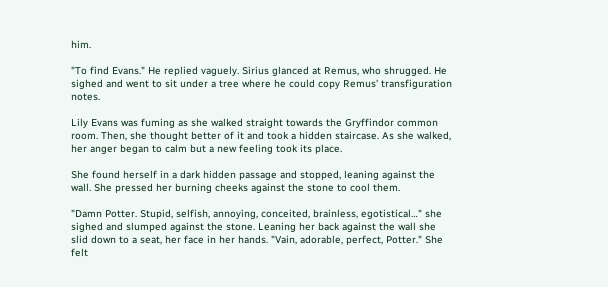him.

"To find Evans." He replied vaguely. Sirius glanced at Remus, who shrugged. He sighed and went to sit under a tree where he could copy Remus' transfiguration notes.

Lily Evans was fuming as she walked straight towards the Gryffindor common room. Then, she thought better of it and took a hidden staircase. As she walked, her anger began to calm but a new feeling took its place.

She found herself in a dark hidden passage and stopped, leaning against the wall. She pressed her burning cheeks against the stone to cool them.

"Damn Potter. Stupid, selfish, annoying, conceited, brainless, egotistical…" she sighed and slumped against the stone. Leaning her back against the wall she slid down to a seat, her face in her hands. "Vain, adorable, perfect, Potter." She felt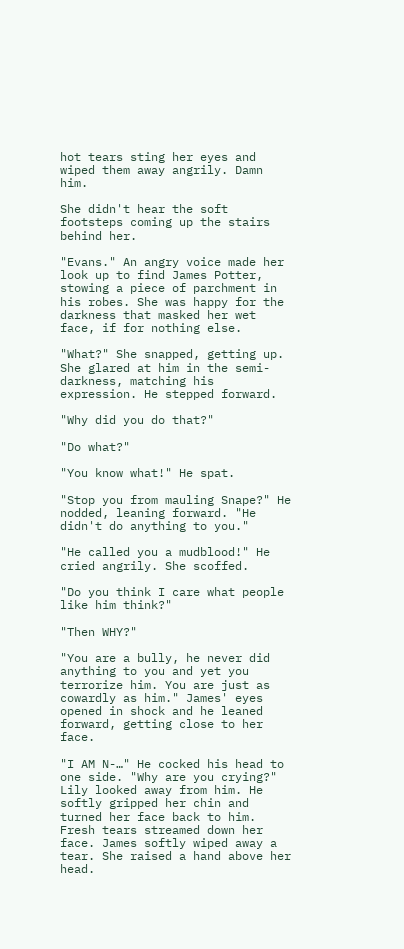hot tears sting her eyes and wiped them away angrily. Damn him.

She didn't hear the soft footsteps coming up the stairs behind her.

"Evans." An angry voice made her look up to find James Potter, stowing a piece of parchment in his robes. She was happy for the darkness that masked her wet face, if for nothing else.

"What?" She snapped, getting up. She glared at him in the semi-darkness, matching his expression. He stepped forward.

"Why did you do that?"

"Do what?"

"You know what!" He spat.

"Stop you from mauling Snape?" He nodded, leaning forward. "He didn't do anything to you."

"He called you a mudblood!" He cried angrily. She scoffed.

"Do you think I care what people like him think?"

"Then WHY?"

"You are a bully, he never did anything to you and yet you terrorize him. You are just as cowardly as him." James' eyes opened in shock and he leaned forward, getting close to her face.

"I AM N-…" He cocked his head to one side. "Why are you crying?" Lily looked away from him. He softly gripped her chin and turned her face back to him. Fresh tears streamed down her face. James softly wiped away a tear. She raised a hand above her head.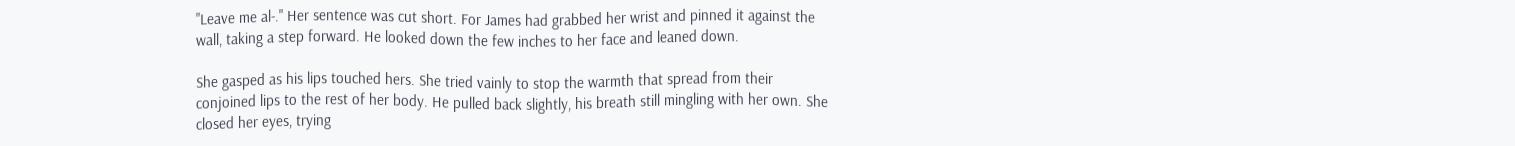"Leave me al-." Her sentence was cut short. For James had grabbed her wrist and pinned it against the wall, taking a step forward. He looked down the few inches to her face and leaned down.

She gasped as his lips touched hers. She tried vainly to stop the warmth that spread from their conjoined lips to the rest of her body. He pulled back slightly, his breath still mingling with her own. She closed her eyes, trying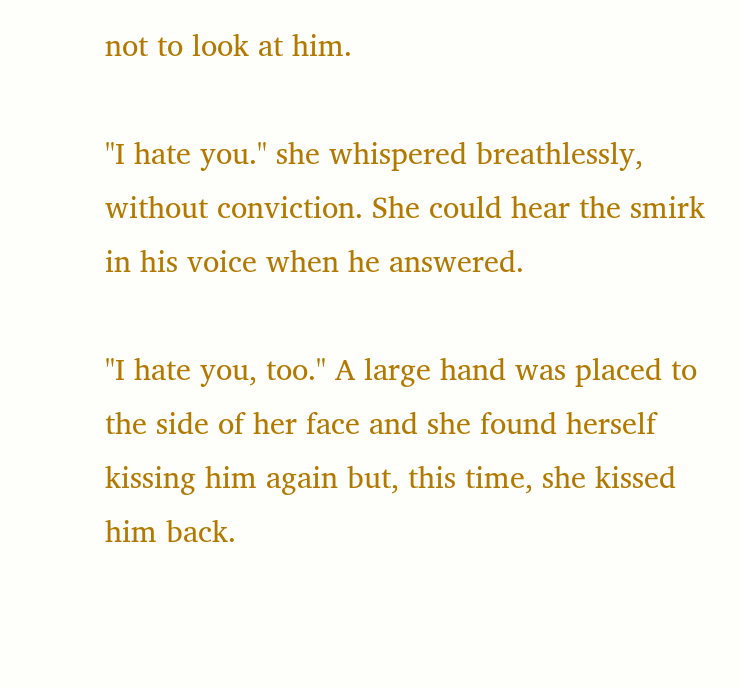not to look at him.

"I hate you." she whispered breathlessly, without conviction. She could hear the smirk in his voice when he answered.

"I hate you, too." A large hand was placed to the side of her face and she found herself kissing him again but, this time, she kissed him back.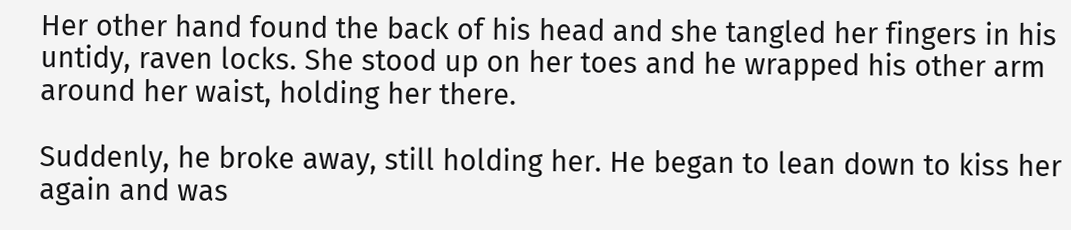Her other hand found the back of his head and she tangled her fingers in his untidy, raven locks. She stood up on her toes and he wrapped his other arm around her waist, holding her there.

Suddenly, he broke away, still holding her. He began to lean down to kiss her again and was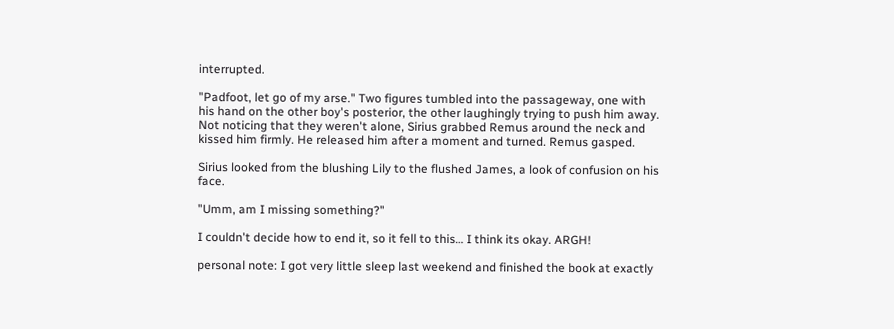interrupted.

"Padfoot, let go of my arse." Two figures tumbled into the passageway, one with his hand on the other boy's posterior, the other laughingly trying to push him away. Not noticing that they weren't alone, Sirius grabbed Remus around the neck and kissed him firmly. He released him after a moment and turned. Remus gasped.

Sirius looked from the blushing Lily to the flushed James, a look of confusion on his face.

"Umm, am I missing something?"

I couldn't decide how to end it, so it fell to this… I think its okay. ARGH!

personal note: I got very little sleep last weekend and finished the book at exactly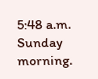5:48 a.m. Sunday morning.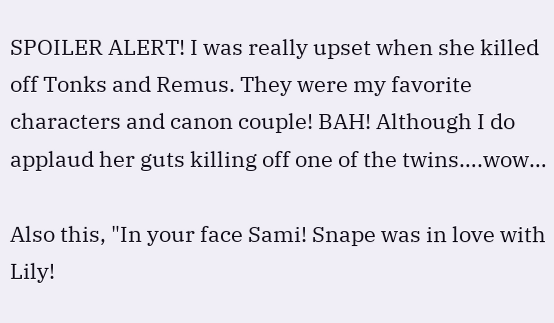SPOILER ALERT! I was really upset when she killed off Tonks and Remus. They were my favorite characters and canon couple! BAH! Although I do applaud her guts killing off one of the twins….wow…

Also this, "In your face Sami! Snape was in love with Lily!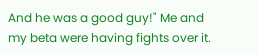And he was a good guy!" Me and my beta were having fights over it.